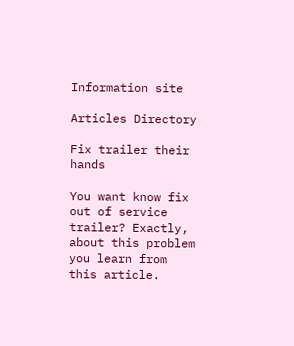Information site

Articles Directory

Fix trailer their hands

You want know fix out of service trailer? Exactly, about this problem you learn from this article.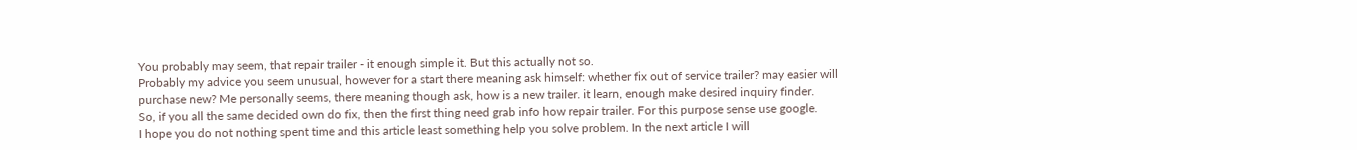You probably may seem, that repair trailer - it enough simple it. But this actually not so.
Probably my advice you seem unusual, however for a start there meaning ask himself: whether fix out of service trailer? may easier will purchase new? Me personally seems, there meaning though ask, how is a new trailer. it learn, enough make desired inquiry finder.
So, if you all the same decided own do fix, then the first thing need grab info how repair trailer. For this purpose sense use google.
I hope you do not nothing spent time and this article least something help you solve problem. In the next article I will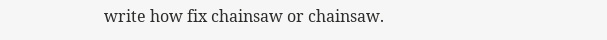write how fix chainsaw or chainsaw.